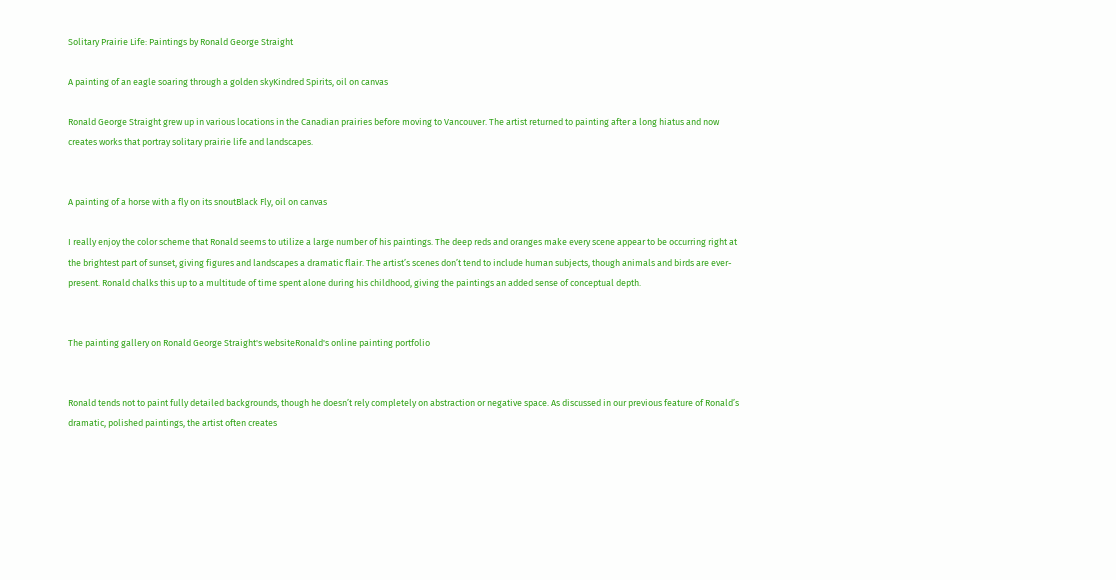Solitary Prairie Life: Paintings by Ronald George Straight

A painting of an eagle soaring through a golden skyKindred Spirits, oil on canvas

Ronald George Straight grew up in various locations in the Canadian prairies before moving to Vancouver. The artist returned to painting after a long hiatus and now creates works that portray solitary prairie life and landscapes.


A painting of a horse with a fly on its snoutBlack Fly, oil on canvas

I really enjoy the color scheme that Ronald seems to utilize a large number of his paintings. The deep reds and oranges make every scene appear to be occurring right at the brightest part of sunset, giving figures and landscapes a dramatic flair. The artist’s scenes don’t tend to include human subjects, though animals and birds are ever-present. Ronald chalks this up to a multitude of time spent alone during his childhood, giving the paintings an added sense of conceptual depth.


The painting gallery on Ronald George Straight's websiteRonald's online painting portfolio


Ronald tends not to paint fully detailed backgrounds, though he doesn’t rely completely on abstraction or negative space. As discussed in our previous feature of Ronald’s dramatic, polished paintings, the artist often creates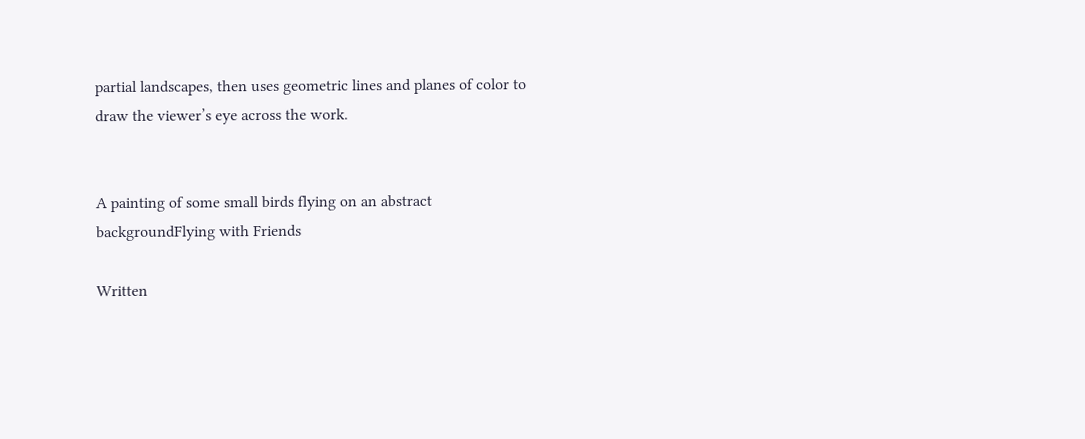partial landscapes, then uses geometric lines and planes of color to draw the viewer’s eye across the work.


A painting of some small birds flying on an abstract backgroundFlying with Friends

Written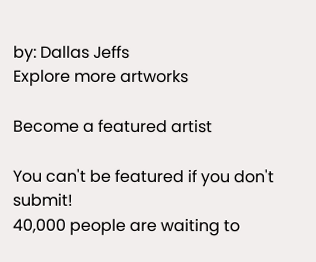by: Dallas Jeffs
Explore more artworks

Become a featured artist

You can't be featured if you don't submit!
40,000 people are waiting to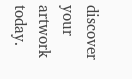discover your artwork today.